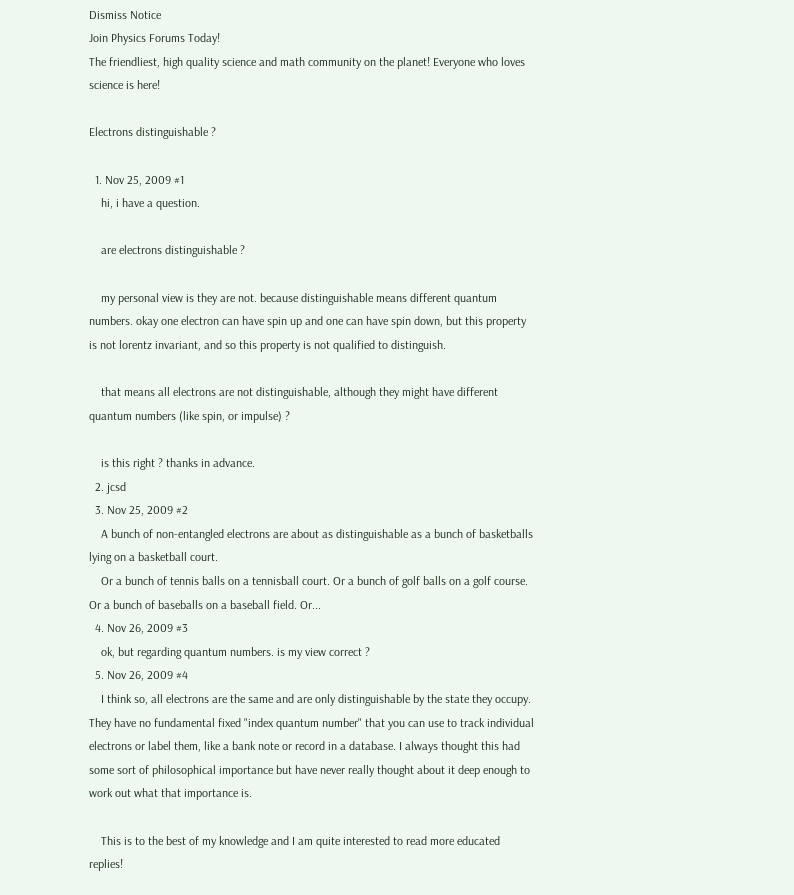Dismiss Notice
Join Physics Forums Today!
The friendliest, high quality science and math community on the planet! Everyone who loves science is here!

Electrons distinguishable ?

  1. Nov 25, 2009 #1
    hi, i have a question.

    are electrons distinguishable ?

    my personal view is they are not. because distinguishable means different quantum numbers. okay one electron can have spin up and one can have spin down, but this property is not lorentz invariant, and so this property is not qualified to distinguish.

    that means all electrons are not distinguishable, although they might have different quantum numbers (like spin, or impulse) ?

    is this right ? thanks in advance.
  2. jcsd
  3. Nov 25, 2009 #2
    A bunch of non-entangled electrons are about as distinguishable as a bunch of basketballs lying on a basketball court.
    Or a bunch of tennis balls on a tennisball court. Or a bunch of golf balls on a golf course. Or a bunch of baseballs on a baseball field. Or...
  4. Nov 26, 2009 #3
    ok, but regarding quantum numbers. is my view correct ?
  5. Nov 26, 2009 #4
    I think so, all electrons are the same and are only distinguishable by the state they occupy. They have no fundamental fixed "index quantum number" that you can use to track individual electrons or label them, like a bank note or record in a database. I always thought this had some sort of philosophical importance but have never really thought about it deep enough to work out what that importance is.

    This is to the best of my knowledge and I am quite interested to read more educated replies!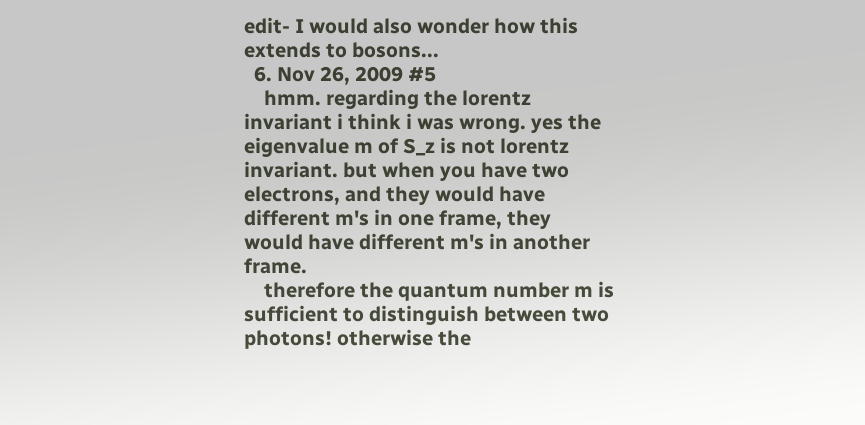edit- I would also wonder how this extends to bosons...
  6. Nov 26, 2009 #5
    hmm. regarding the lorentz invariant i think i was wrong. yes the eigenvalue m of S_z is not lorentz invariant. but when you have two electrons, and they would have different m's in one frame, they would have different m's in another frame.
    therefore the quantum number m is sufficient to distinguish between two photons! otherwise the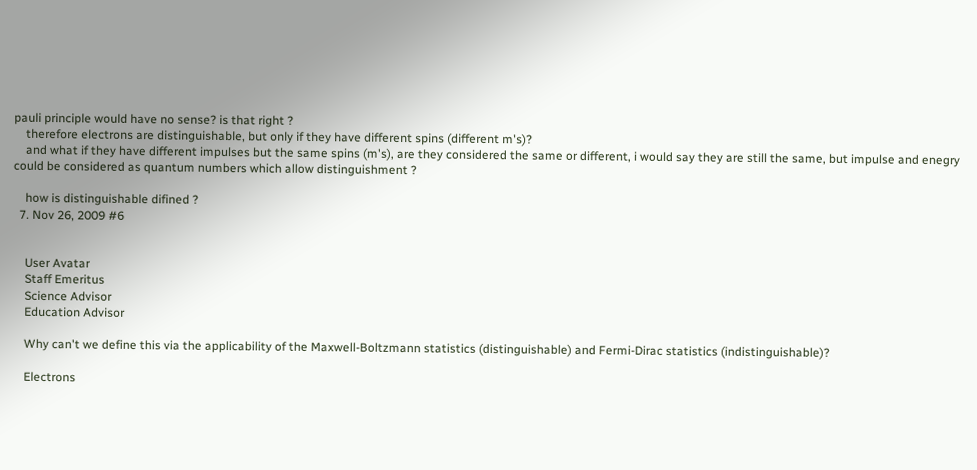pauli principle would have no sense? is that right ?
    therefore electrons are distinguishable, but only if they have different spins (different m's)?
    and what if they have different impulses but the same spins (m's), are they considered the same or different, i would say they are still the same, but impulse and enegry could be considered as quantum numbers which allow distinguishment ?

    how is distinguishable difined ?
  7. Nov 26, 2009 #6


    User Avatar
    Staff Emeritus
    Science Advisor
    Education Advisor

    Why can't we define this via the applicability of the Maxwell-Boltzmann statistics (distinguishable) and Fermi-Dirac statistics (indistinguishable)?

    Electrons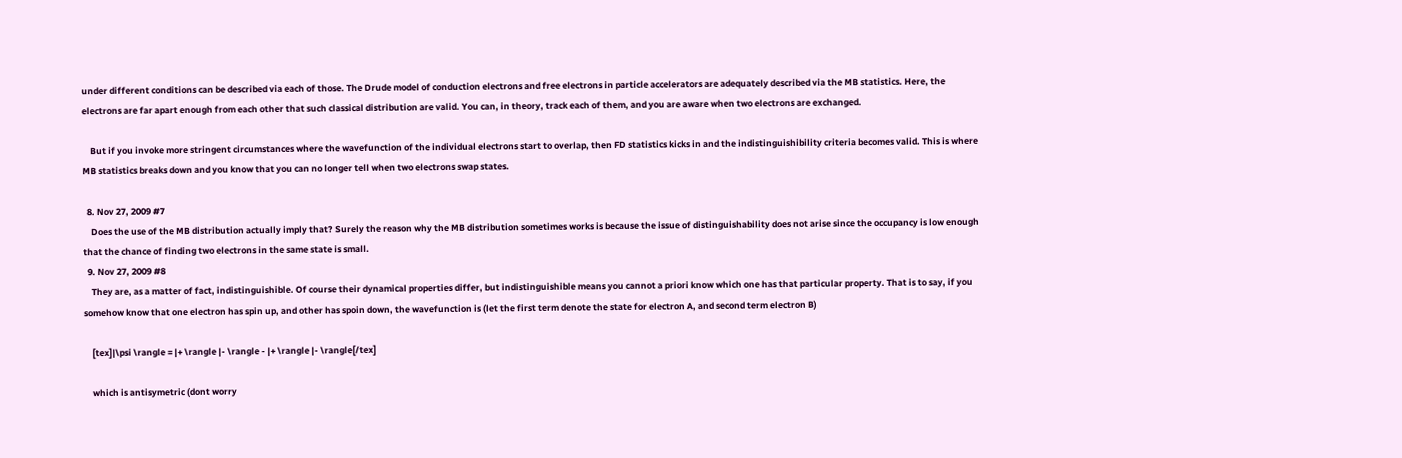under different conditions can be described via each of those. The Drude model of conduction electrons and free electrons in particle accelerators are adequately described via the MB statistics. Here, the electrons are far apart enough from each other that such classical distribution are valid. You can, in theory, track each of them, and you are aware when two electrons are exchanged.

    But if you invoke more stringent circumstances where the wavefunction of the individual electrons start to overlap, then FD statistics kicks in and the indistinguishibility criteria becomes valid. This is where MB statistics breaks down and you know that you can no longer tell when two electrons swap states.

  8. Nov 27, 2009 #7
    Does the use of the MB distribution actually imply that? Surely the reason why the MB distribution sometimes works is because the issue of distinguishability does not arise since the occupancy is low enough that the chance of finding two electrons in the same state is small.
  9. Nov 27, 2009 #8
    They are, as a matter of fact, indistinguishible. Of course their dynamical properties differ, but indistinguishible means you cannot a priori know which one has that particular property. That is to say, if you somehow know that one electron has spin up, and other has spoin down, the wavefunction is (let the first term denote the state for electron A, and second term electron B)

    [tex]|\psi \rangle = |+ \rangle |- \rangle - |+ \rangle |- \rangle[/tex]

    which is antisymetric (dont worry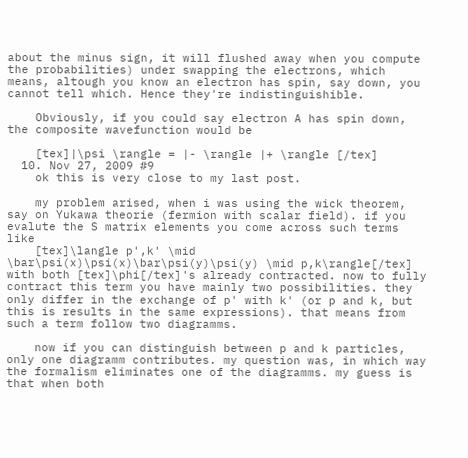about the minus sign, it will flushed away when you compute the probabilities) under swapping the electrons, which means, altough you know an electron has spin, say down, you cannot tell which. Hence they're indistinguishible.

    Obviously, if you could say electron A has spin down, the composite wavefunction would be

    [tex]|\psi \rangle = |- \rangle |+ \rangle [/tex]
  10. Nov 27, 2009 #9
    ok this is very close to my last post.

    my problem arised, when i was using the wick theorem, say on Yukawa theorie (fermion with scalar field). if you evalute the S matrix elements you come across such terms like
    [tex]\langle p',k' \mid \bar\psi(x)\psi(x)\bar\psi(y)\psi(y) \mid p,k\rangle[/tex] with both [tex]\phi[/tex]'s already contracted. now to fully contract this term you have mainly two possibilities. they only differ in the exchange of p' with k' (or p and k, but this is results in the same expressions). that means from such a term follow two diagramms.

    now if you can distinguish between p and k particles, only one diagramm contributes. my question was, in which way the formalism eliminates one of the diagramms. my guess is that when both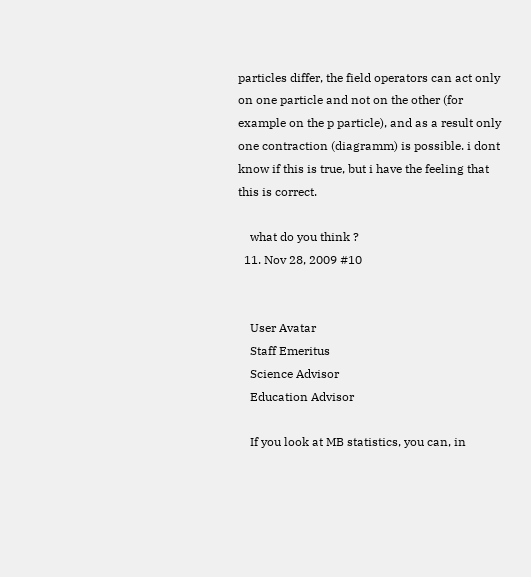particles differ, the field operators can act only on one particle and not on the other (for example on the p particle), and as a result only one contraction (diagramm) is possible. i dont know if this is true, but i have the feeling that this is correct.

    what do you think ?
  11. Nov 28, 2009 #10


    User Avatar
    Staff Emeritus
    Science Advisor
    Education Advisor

    If you look at MB statistics, you can, in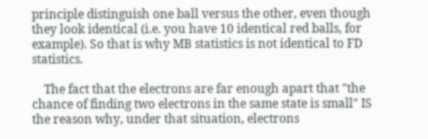principle distinguish one ball versus the other, even though they look identical (i.e. you have 10 identical red balls, for example). So that is why MB statistics is not identical to FD statistics.

    The fact that the electrons are far enough apart that "the chance of finding two electrons in the same state is small" IS the reason why, under that situation, electrons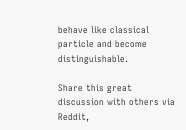behave like classical particle and become distinguishable.

Share this great discussion with others via Reddit,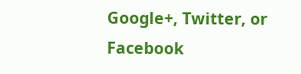Google+, Twitter, or Facebook